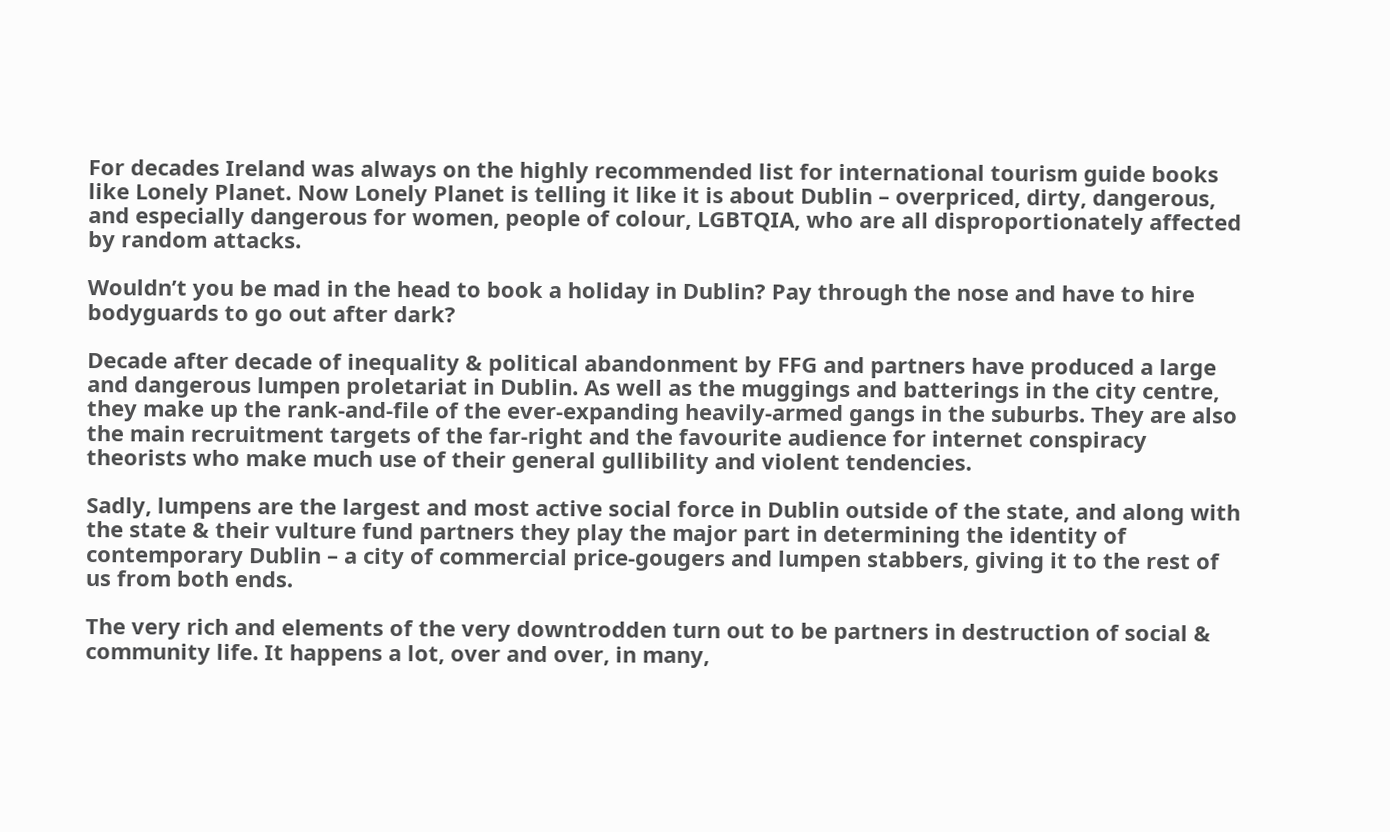For decades Ireland was always on the highly recommended list for international tourism guide books like Lonely Planet. Now Lonely Planet is telling it like it is about Dublin – overpriced, dirty, dangerous, and especially dangerous for women, people of colour, LGBTQIA, who are all disproportionately affected by random attacks.

Wouldn’t you be mad in the head to book a holiday in Dublin? Pay through the nose and have to hire bodyguards to go out after dark?

Decade after decade of inequality & political abandonment by FFG and partners have produced a large and dangerous lumpen proletariat in Dublin. As well as the muggings and batterings in the city centre, they make up the rank-and-file of the ever-expanding heavily-armed gangs in the suburbs. They are also the main recruitment targets of the far-right and the favourite audience for internet conspiracy theorists who make much use of their general gullibility and violent tendencies.

Sadly, lumpens are the largest and most active social force in Dublin outside of the state, and along with the state & their vulture fund partners they play the major part in determining the identity of contemporary Dublin – a city of commercial price-gougers and lumpen stabbers, giving it to the rest of us from both ends.

The very rich and elements of the very downtrodden turn out to be partners in destruction of social & community life. It happens a lot, over and over, in many,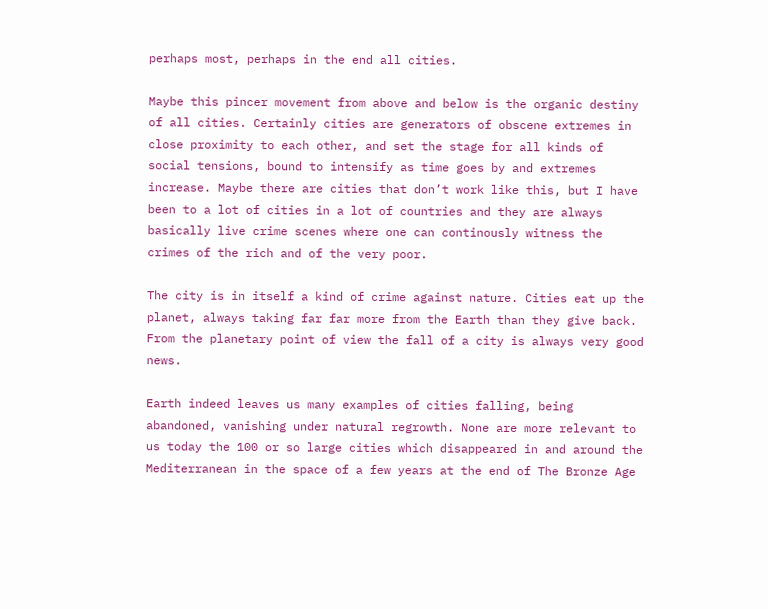perhaps most, perhaps in the end all cities.

Maybe this pincer movement from above and below is the organic destiny of all cities. Certainly cities are generators of obscene extremes in close proximity to each other, and set the stage for all kinds of social tensions, bound to intensify as time goes by and extremes increase. Maybe there are cities that don’t work like this, but I have been to a lot of cities in a lot of countries and they are always basically live crime scenes where one can continously witness the crimes of the rich and of the very poor.

The city is in itself a kind of crime against nature. Cities eat up the planet, always taking far far more from the Earth than they give back. From the planetary point of view the fall of a city is always very good news.

Earth indeed leaves us many examples of cities falling, being abandoned, vanishing under natural regrowth. None are more relevant to us today the 100 or so large cities which disappeared in and around the Mediterranean in the space of a few years at the end of The Bronze Age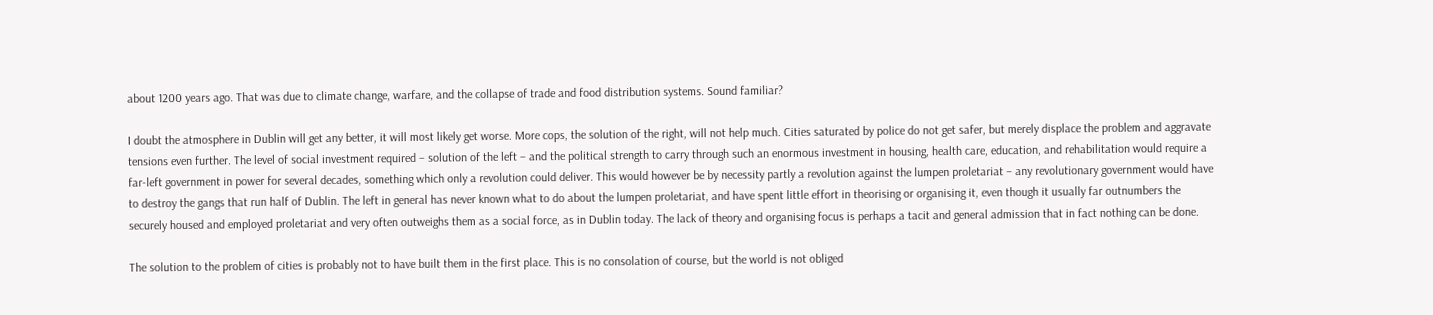about 1200 years ago. That was due to climate change, warfare, and the collapse of trade and food distribution systems. Sound familiar?

I doubt the atmosphere in Dublin will get any better, it will most likely get worse. More cops, the solution of the right, will not help much. Cities saturated by police do not get safer, but merely displace the problem and aggravate tensions even further. The level of social investment required – solution of the left – and the political strength to carry through such an enormous investment in housing, health care, education, and rehabilitation would require a far-left government in power for several decades, something which only a revolution could deliver. This would however be by necessity partly a revolution against the lumpen proletariat – any revolutionary government would have to destroy the gangs that run half of Dublin. The left in general has never known what to do about the lumpen proletariat, and have spent little effort in theorising or organising it, even though it usually far outnumbers the securely housed and employed proletariat and very often outweighs them as a social force, as in Dublin today. The lack of theory and organising focus is perhaps a tacit and general admission that in fact nothing can be done.

The solution to the problem of cities is probably not to have built them in the first place. This is no consolation of course, but the world is not obliged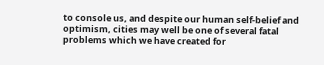to console us, and despite our human self-belief and optimism, cities may well be one of several fatal problems which we have created for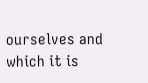ourselves and which it is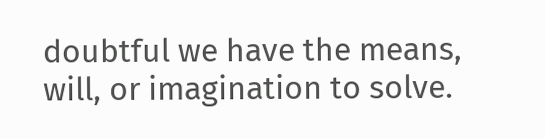doubtful we have the means, will, or imagination to solve.